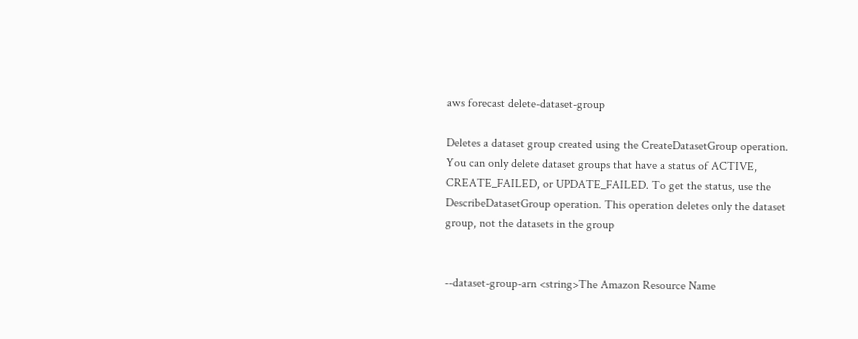aws forecast delete-dataset-group

Deletes a dataset group created using the CreateDatasetGroup operation. You can only delete dataset groups that have a status of ACTIVE, CREATE_FAILED, or UPDATE_FAILED. To get the status, use the DescribeDatasetGroup operation. This operation deletes only the dataset group, not the datasets in the group


--dataset-group-arn <string>The Amazon Resource Name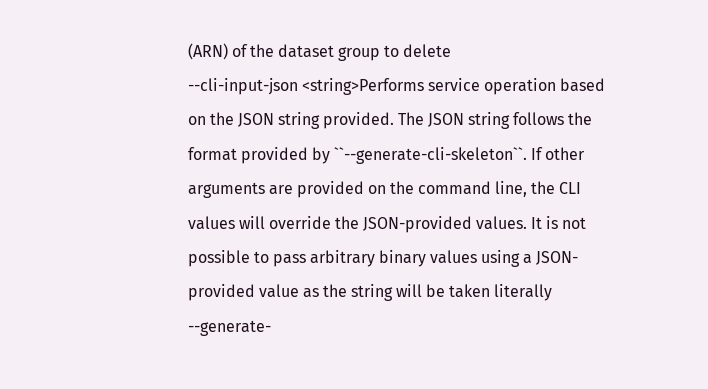(ARN) of the dataset group to delete
--cli-input-json <string>Performs service operation based on the JSON string provided. The JSON string follows the format provided by ``--generate-cli-skeleton``. If other arguments are provided on the command line, the CLI values will override the JSON-provided values. It is not possible to pass arbitrary binary values using a JSON-provided value as the string will be taken literally
--generate-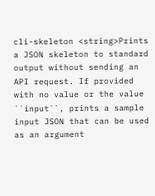cli-skeleton <string>Prints a JSON skeleton to standard output without sending an API request. If provided with no value or the value ``input``, prints a sample input JSON that can be used as an argument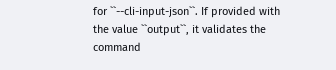for ``--cli-input-json``. If provided with the value ``output``, it validates the command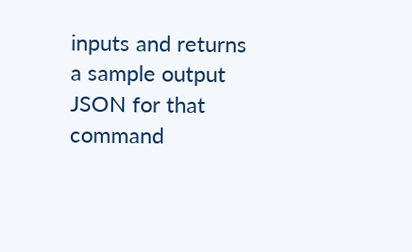inputs and returns a sample output JSON for that command